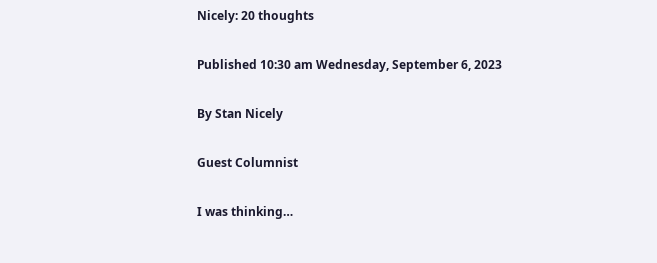Nicely: 20 thoughts

Published 10:30 am Wednesday, September 6, 2023

By Stan Nicely

Guest Columnist

I was thinking…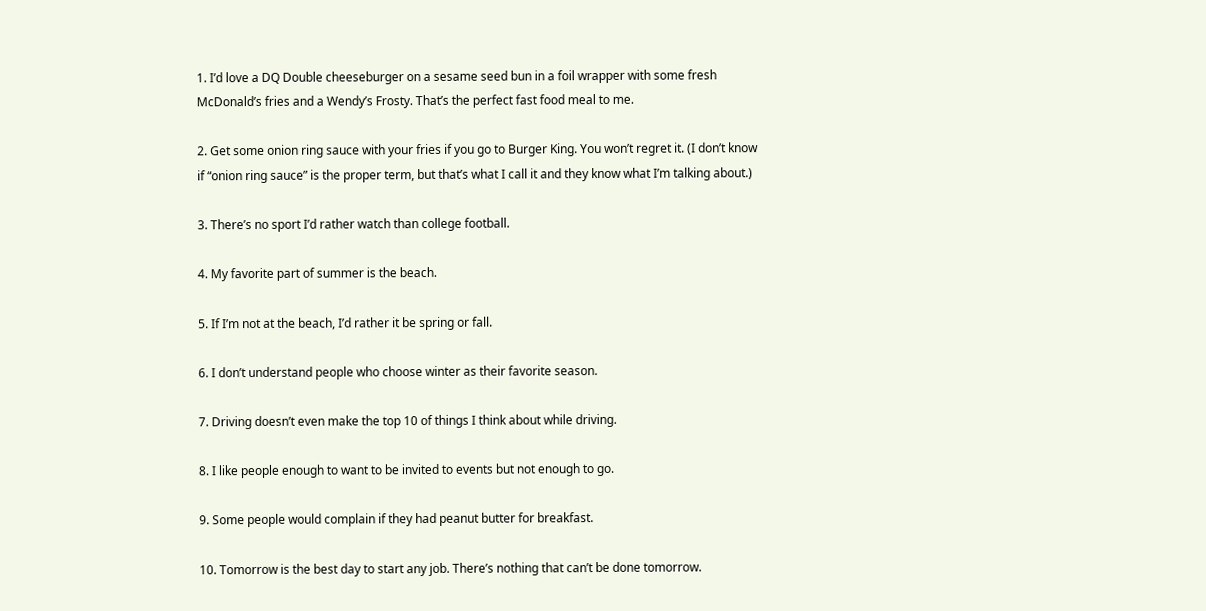1. I’d love a DQ Double cheeseburger on a sesame seed bun in a foil wrapper with some fresh McDonald’s fries and a Wendy’s Frosty. That’s the perfect fast food meal to me.

2. Get some onion ring sauce with your fries if you go to Burger King. You won’t regret it. (I don’t know if “onion ring sauce” is the proper term, but that’s what I call it and they know what I’m talking about.)

3. There’s no sport I’d rather watch than college football.

4. My favorite part of summer is the beach.

5. If I’m not at the beach, I’d rather it be spring or fall.

6. I don’t understand people who choose winter as their favorite season.

7. Driving doesn’t even make the top 10 of things I think about while driving.

8. I like people enough to want to be invited to events but not enough to go.

9. Some people would complain if they had peanut butter for breakfast.

10. Tomorrow is the best day to start any job. There’s nothing that can’t be done tomorrow.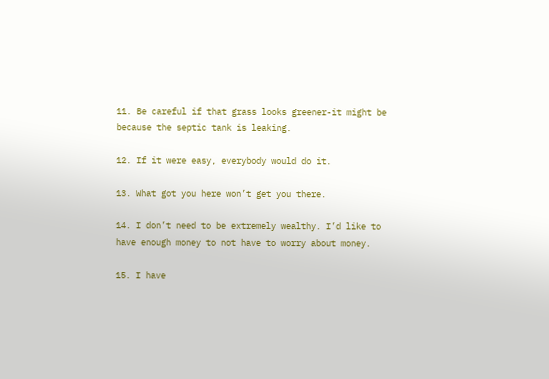11. Be careful if that grass looks greener-it might be because the septic tank is leaking.

12. If it were easy, everybody would do it.

13. What got you here won’t get you there.

14. I don’t need to be extremely wealthy. I’d like to have enough money to not have to worry about money.

15. I have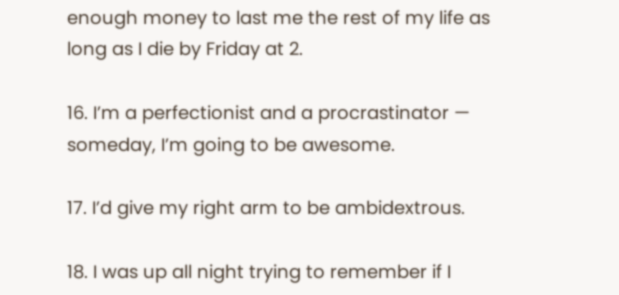enough money to last me the rest of my life as long as I die by Friday at 2.

16. I’m a perfectionist and a procrastinator — someday, I’m going to be awesome.

17. I’d give my right arm to be ambidextrous.

18. I was up all night trying to remember if I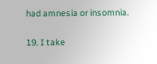had amnesia or insomnia.

19. I take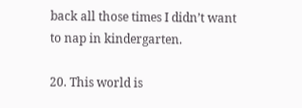back all those times I didn’t want to nap in kindergarten.

20. This world is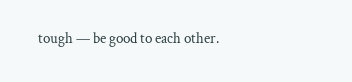tough — be good to each other.